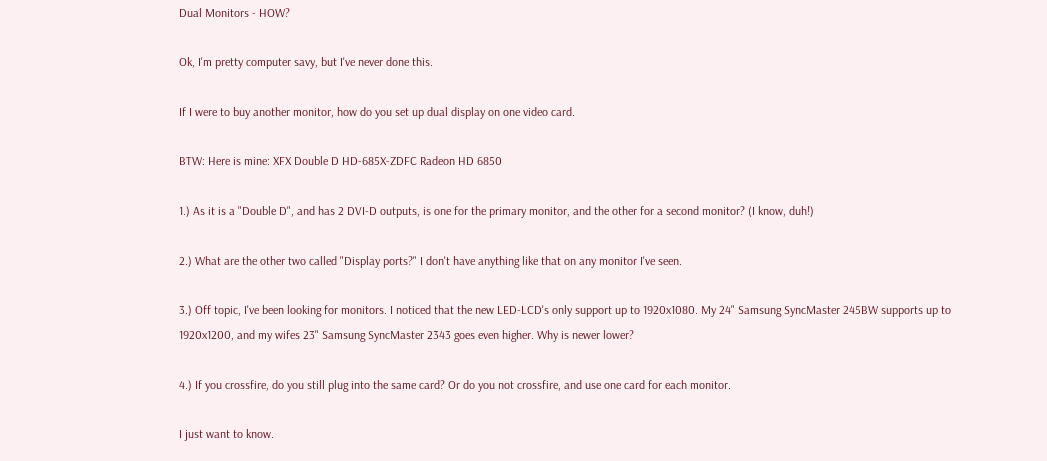Dual Monitors - HOW?

Ok, I'm pretty computer savy, but I've never done this.

If I were to buy another monitor, how do you set up dual display on one video card.

BTW: Here is mine: XFX Double D HD-685X-ZDFC Radeon HD 6850

1.) As it is a "Double D", and has 2 DVI-D outputs, is one for the primary monitor, and the other for a second monitor? (I know, duh!)

2.) What are the other two called "Display ports?" I don't have anything like that on any monitor I've seen.

3.) Off topic, I've been looking for monitors. I noticed that the new LED-LCD's only support up to 1920x1080. My 24" Samsung SyncMaster 245BW supports up to 1920x1200, and my wifes 23" Samsung SyncMaster 2343 goes even higher. Why is newer lower?

4.) If you crossfire, do you still plug into the same card? Or do you not crossfire, and use one card for each monitor.

I just want to know.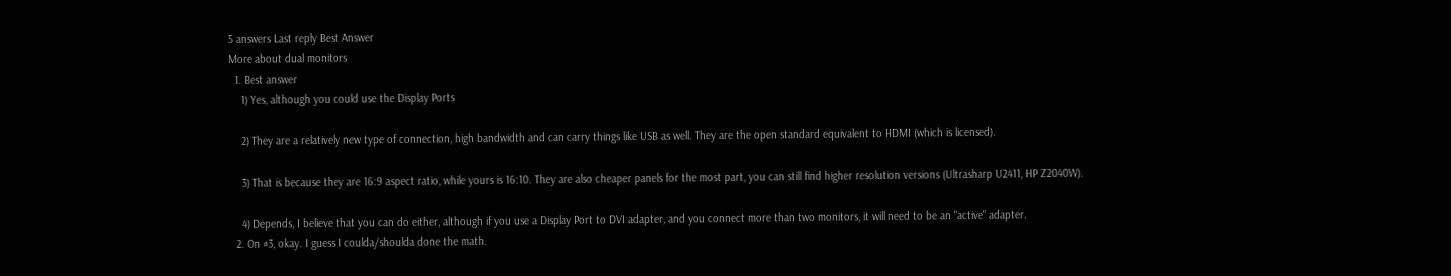5 answers Last reply Best Answer
More about dual monitors
  1. Best answer
    1) Yes, although you could use the Display Ports

    2) They are a relatively new type of connection, high bandwidth and can carry things like USB as well. They are the open standard equivalent to HDMI (which is licensed).

    3) That is because they are 16:9 aspect ratio, while yours is 16:10. They are also cheaper panels for the most part, you can still find higher resolution versions (Ultrasharp U2411, HP Z2040W).

    4) Depends, I believe that you can do either, although if you use a Display Port to DVI adapter, and you connect more than two monitors, it will need to be an "active" adapter.
  2. On #3, okay. I guess I coulda/shoulda done the math.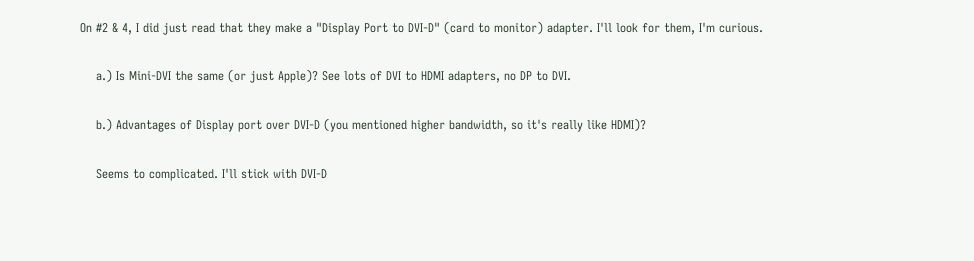On #2 & 4, I did just read that they make a "Display Port to DVI-D" (card to monitor) adapter. I'll look for them, I'm curious.

    a.) Is Mini-DVI the same (or just Apple)? See lots of DVI to HDMI adapters, no DP to DVI.

    b.) Advantages of Display port over DVI-D (you mentioned higher bandwidth, so it's really like HDMI)?

    Seems to complicated. I'll stick with DVI-D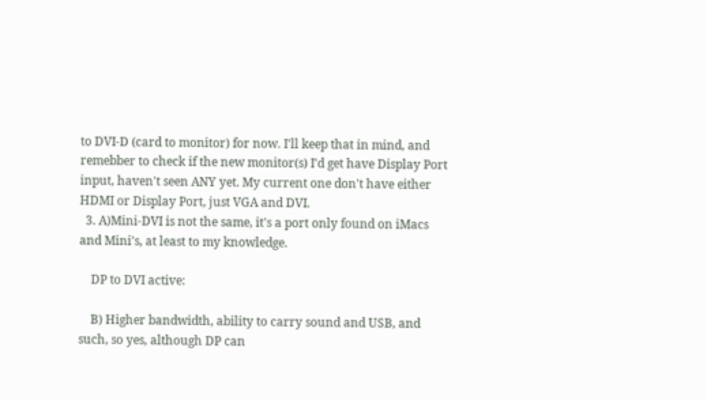to DVI-D (card to monitor) for now. I'll keep that in mind, and remebber to check if the new monitor(s) I'd get have Display Port input, haven't seen ANY yet. My current one don't have either HDMI or Display Port, just VGA and DVI.
  3. A)Mini-DVI is not the same, it's a port only found on iMacs and Mini's, at least to my knowledge.

    DP to DVI active:

    B) Higher bandwidth, ability to carry sound and USB, and such, so yes, although DP can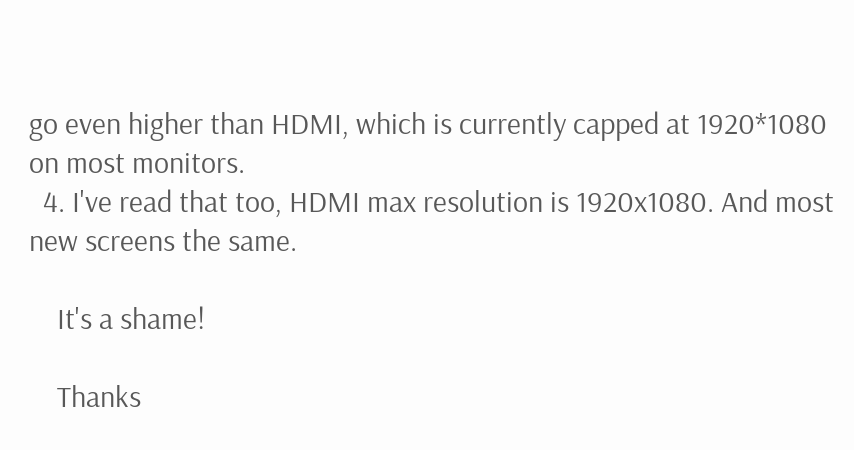go even higher than HDMI, which is currently capped at 1920*1080 on most monitors.
  4. I've read that too, HDMI max resolution is 1920x1080. And most new screens the same.

    It's a shame!

    Thanks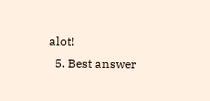alot!
  5. Best answer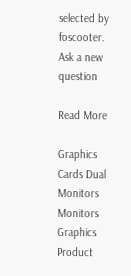selected by foscooter.
Ask a new question

Read More

Graphics Cards Dual Monitors Monitors Graphics Product